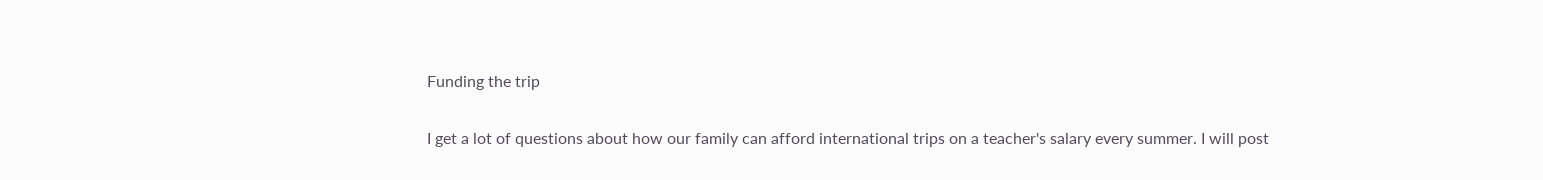Funding the trip

I get a lot of questions about how our family can afford international trips on a teacher's salary every summer. I will post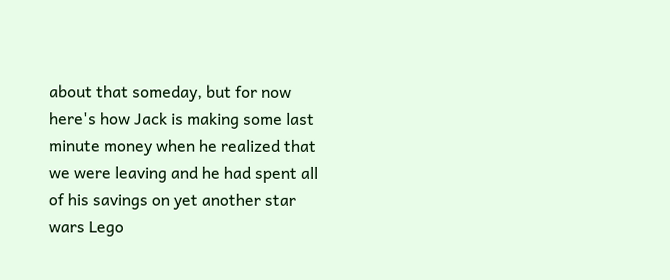about that someday, but for now here's how Jack is making some last minute money when he realized that we were leaving and he had spent all of his savings on yet another star wars Lego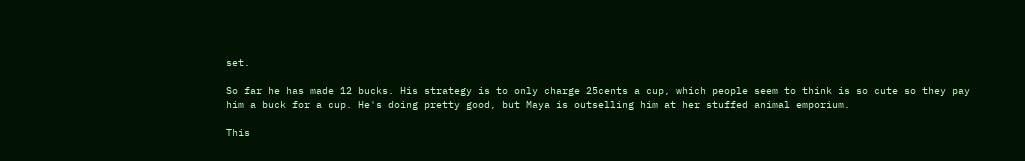set.

So far he has made 12 bucks. His strategy is to only charge 25cents a cup, which people seem to think is so cute so they pay him a buck for a cup. He's doing pretty good, but Maya is outselling him at her stuffed animal emporium.

This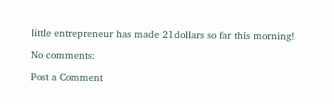little entrepreneur has made 21dollars so far this morning!

No comments:

Post a Comment